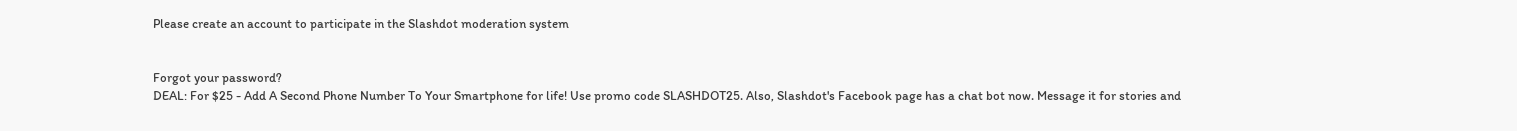Please create an account to participate in the Slashdot moderation system


Forgot your password?
DEAL: For $25 - Add A Second Phone Number To Your Smartphone for life! Use promo code SLASHDOT25. Also, Slashdot's Facebook page has a chat bot now. Message it for stories and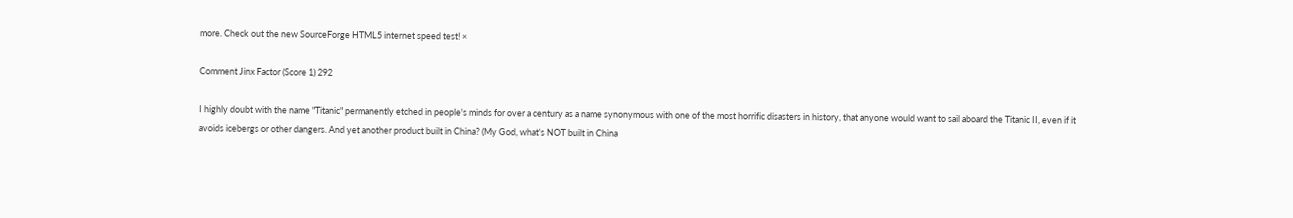more. Check out the new SourceForge HTML5 internet speed test! ×

Comment Jinx Factor (Score 1) 292

I highly doubt with the name "Titanic" permanently etched in people's minds for over a century as a name synonymous with one of the most horrific disasters in history, that anyone would want to sail aboard the Titanic II, even if it avoids icebergs or other dangers. And yet another product built in China? (My God, what's NOT built in China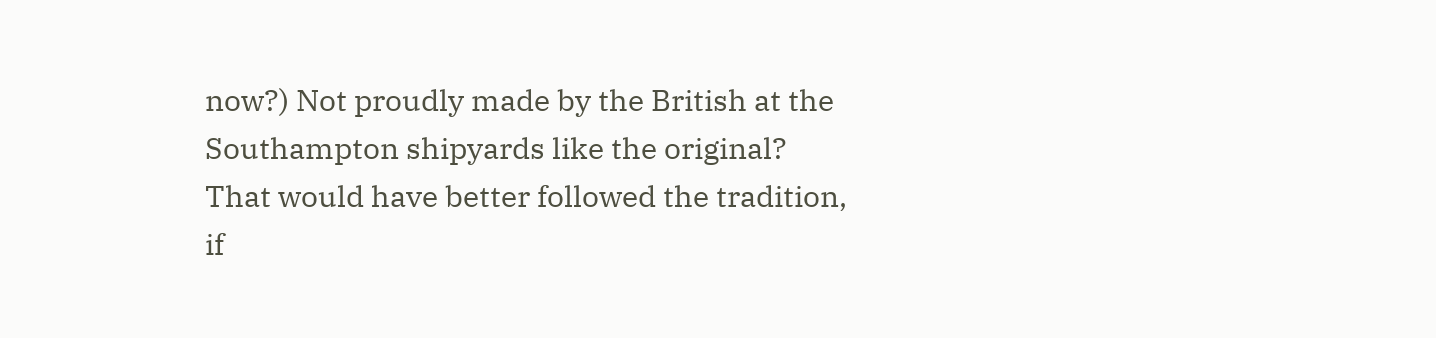now?) Not proudly made by the British at the Southampton shipyards like the original? That would have better followed the tradition, if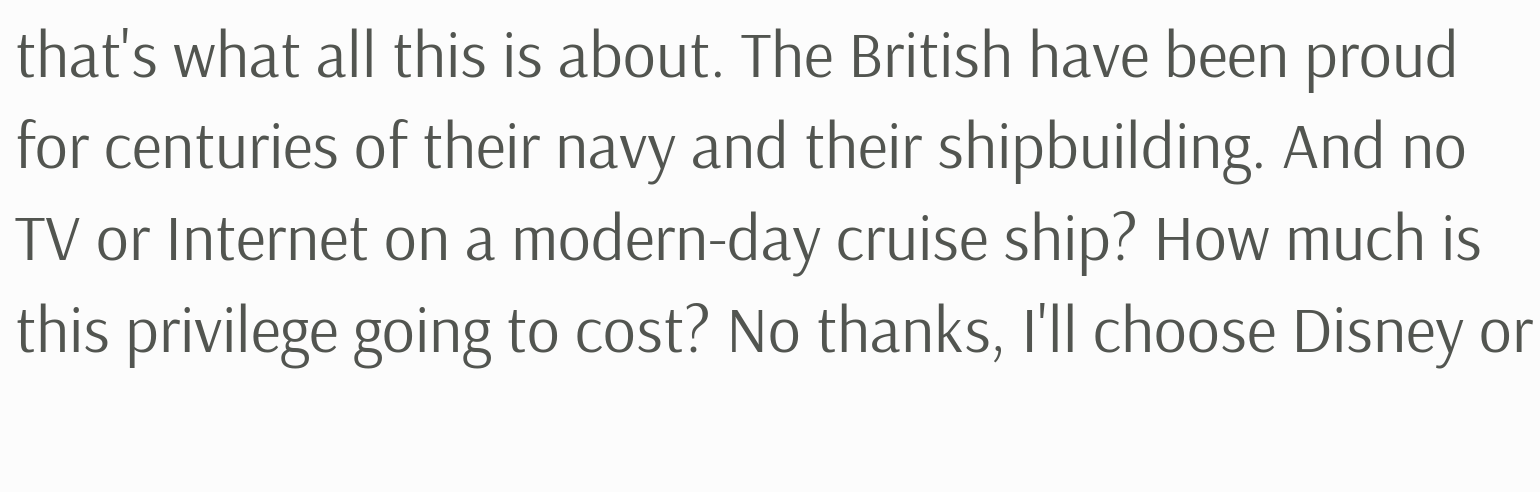that's what all this is about. The British have been proud for centuries of their navy and their shipbuilding. And no TV or Internet on a modern-day cruise ship? How much is this privilege going to cost? No thanks, I'll choose Disney or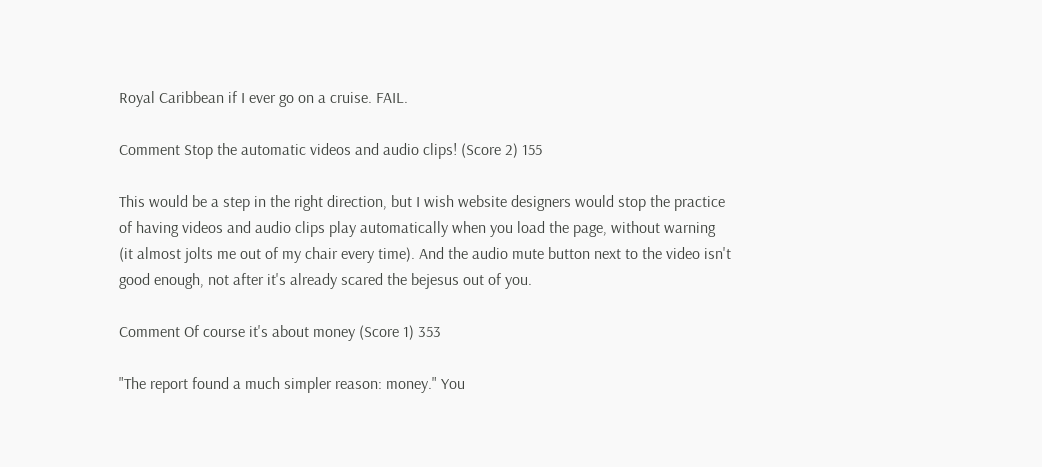Royal Caribbean if I ever go on a cruise. FAIL.

Comment Stop the automatic videos and audio clips! (Score 2) 155

This would be a step in the right direction, but I wish website designers would stop the practice of having videos and audio clips play automatically when you load the page, without warning (it almost jolts me out of my chair every time). And the audio mute button next to the video isn't good enough, not after it's already scared the bejesus out of you.

Comment Of course it's about money (Score 1) 353

"The report found a much simpler reason: money." You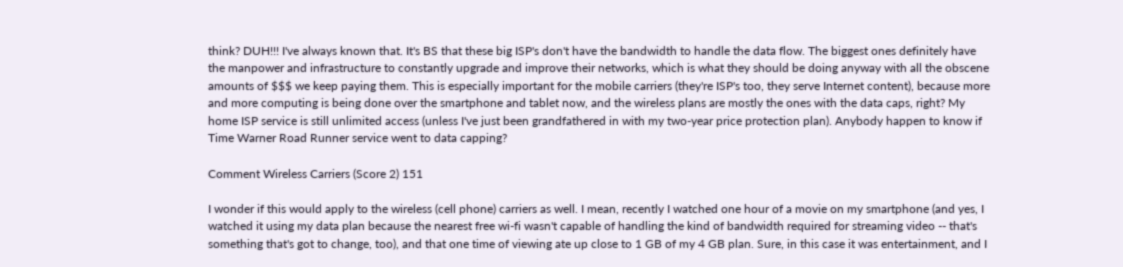think? DUH!!! I've always known that. It's BS that these big ISP's don't have the bandwidth to handle the data flow. The biggest ones definitely have the manpower and infrastructure to constantly upgrade and improve their networks, which is what they should be doing anyway with all the obscene amounts of $$$ we keep paying them. This is especially important for the mobile carriers (they're ISP's too, they serve Internet content), because more and more computing is being done over the smartphone and tablet now, and the wireless plans are mostly the ones with the data caps, right? My home ISP service is still unlimited access (unless I've just been grandfathered in with my two-year price protection plan). Anybody happen to know if Time Warner Road Runner service went to data capping?

Comment Wireless Carriers (Score 2) 151

I wonder if this would apply to the wireless (cell phone) carriers as well. I mean, recently I watched one hour of a movie on my smartphone (and yes, I watched it using my data plan because the nearest free wi-fi wasn't capable of handling the kind of bandwidth required for streaming video -- that's something that's got to change, too), and that one time of viewing ate up close to 1 GB of my 4 GB plan. Sure, in this case it was entertainment, and I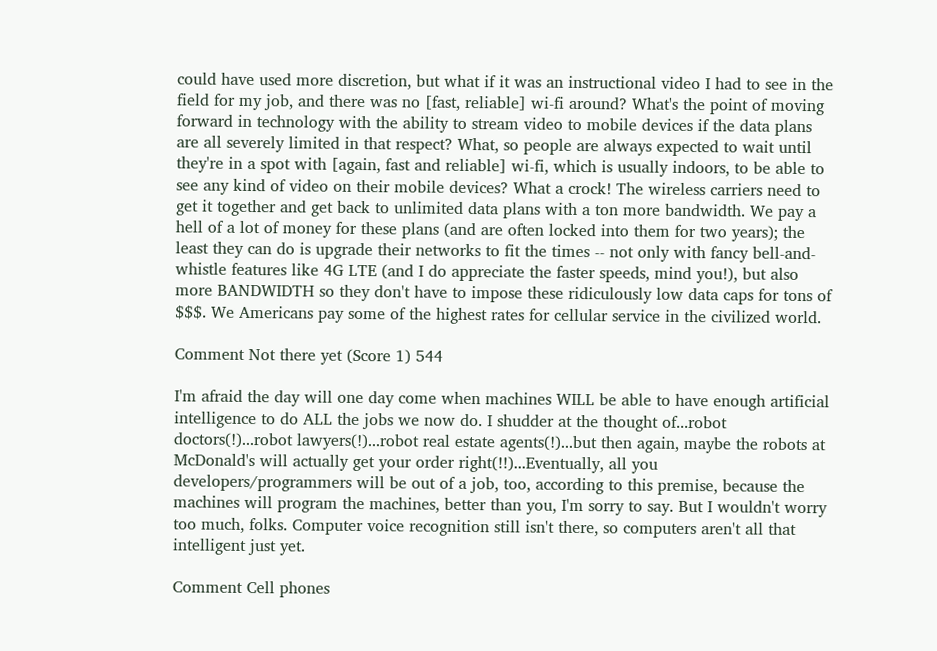could have used more discretion, but what if it was an instructional video I had to see in the field for my job, and there was no [fast, reliable] wi-fi around? What's the point of moving forward in technology with the ability to stream video to mobile devices if the data plans are all severely limited in that respect? What, so people are always expected to wait until they're in a spot with [again, fast and reliable] wi-fi, which is usually indoors, to be able to see any kind of video on their mobile devices? What a crock! The wireless carriers need to get it together and get back to unlimited data plans with a ton more bandwidth. We pay a hell of a lot of money for these plans (and are often locked into them for two years); the least they can do is upgrade their networks to fit the times -- not only with fancy bell-and-whistle features like 4G LTE (and I do appreciate the faster speeds, mind you!), but also more BANDWIDTH so they don't have to impose these ridiculously low data caps for tons of $$$. We Americans pay some of the highest rates for cellular service in the civilized world.

Comment Not there yet (Score 1) 544

I'm afraid the day will one day come when machines WILL be able to have enough artificial intelligence to do ALL the jobs we now do. I shudder at the thought of...robot doctors(!)...robot lawyers(!)...robot real estate agents(!)...but then again, maybe the robots at McDonald's will actually get your order right(!!)...Eventually, all you developers/programmers will be out of a job, too, according to this premise, because the machines will program the machines, better than you, I'm sorry to say. But I wouldn't worry too much, folks. Computer voice recognition still isn't there, so computers aren't all that intelligent just yet.

Comment Cell phones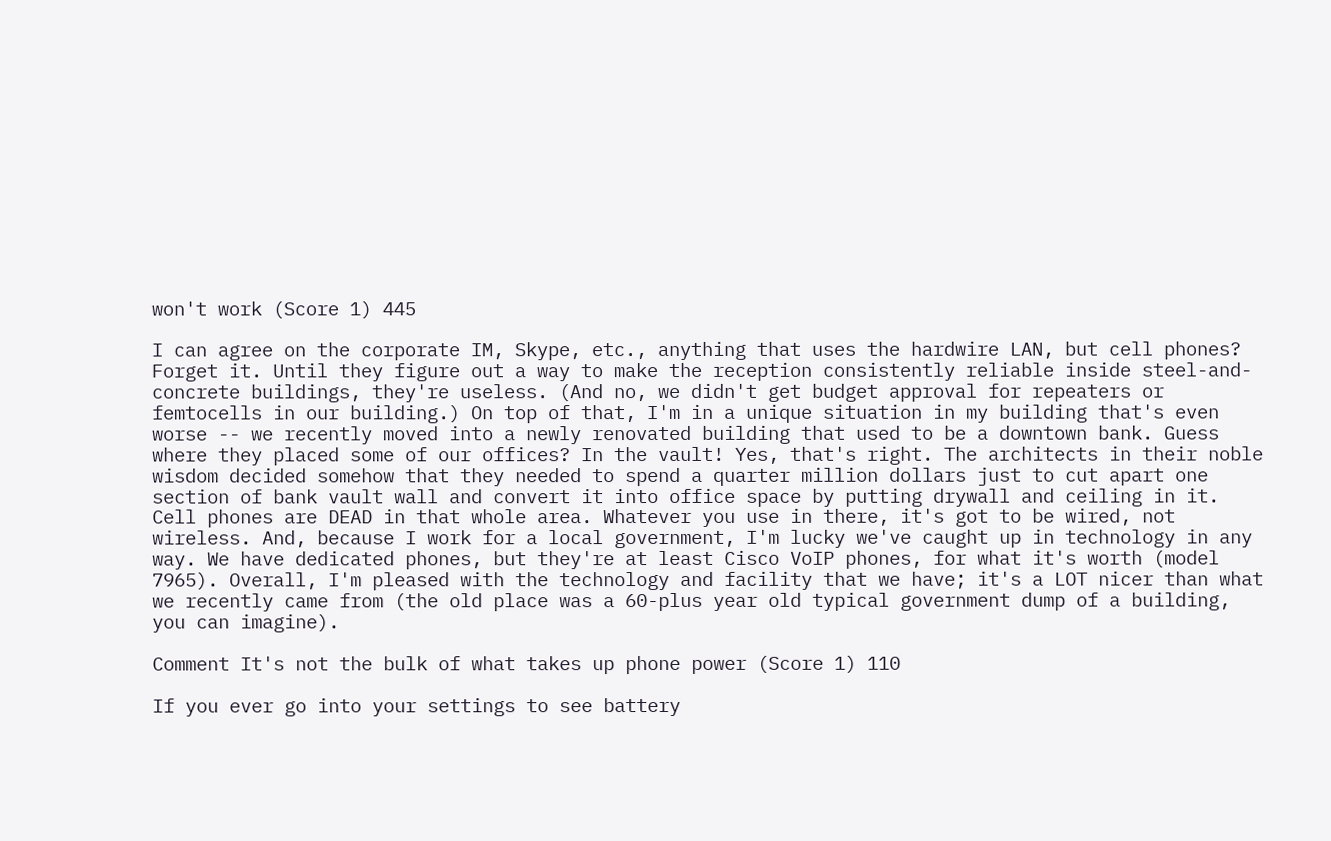won't work (Score 1) 445

I can agree on the corporate IM, Skype, etc., anything that uses the hardwire LAN, but cell phones? Forget it. Until they figure out a way to make the reception consistently reliable inside steel-and-concrete buildings, they're useless. (And no, we didn't get budget approval for repeaters or femtocells in our building.) On top of that, I'm in a unique situation in my building that's even worse -- we recently moved into a newly renovated building that used to be a downtown bank. Guess where they placed some of our offices? In the vault! Yes, that's right. The architects in their noble wisdom decided somehow that they needed to spend a quarter million dollars just to cut apart one section of bank vault wall and convert it into office space by putting drywall and ceiling in it. Cell phones are DEAD in that whole area. Whatever you use in there, it's got to be wired, not wireless. And, because I work for a local government, I'm lucky we've caught up in technology in any way. We have dedicated phones, but they're at least Cisco VoIP phones, for what it's worth (model 7965). Overall, I'm pleased with the technology and facility that we have; it's a LOT nicer than what we recently came from (the old place was a 60-plus year old typical government dump of a building, you can imagine).

Comment It's not the bulk of what takes up phone power (Score 1) 110

If you ever go into your settings to see battery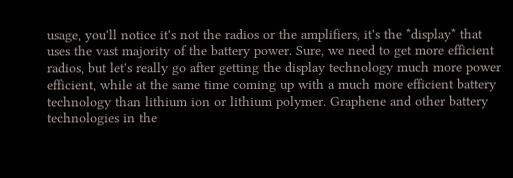usage, you'll notice it's not the radios or the amplifiers, it's the *display* that uses the vast majority of the battery power. Sure, we need to get more efficient radios, but let's really go after getting the display technology much more power efficient, while at the same time coming up with a much more efficient battery technology than lithium ion or lithium polymer. Graphene and other battery technologies in the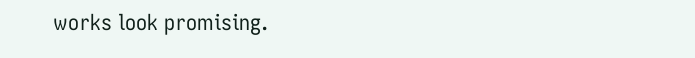works look promising.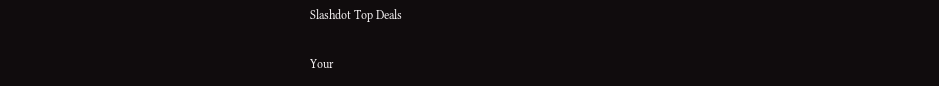Slashdot Top Deals

Your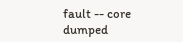fault -- core dumped